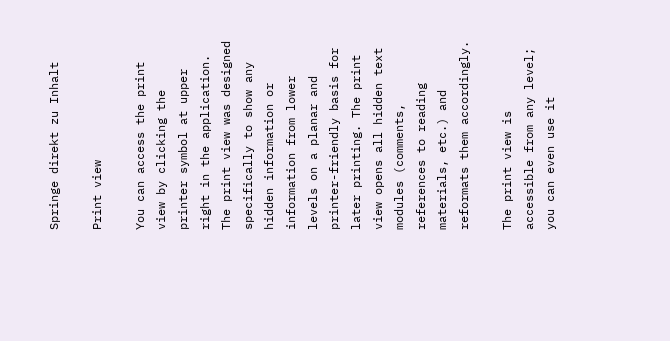Springe direkt zu Inhalt

Print view

You can access the print view by clicking the printer symbol at upper right in the application. The print view was designed specifically to show any hidden information or information from lower levels on a planar and printer-friendly basis for later printing. The print view opens all hidden text modules (comments, references to reading materials, etc.) and reformats them accordingly.

The print view is accessible from any level; you can even use it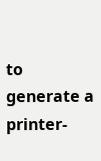to generate a printer-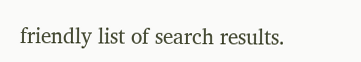friendly list of search results.